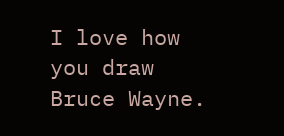I love how you draw Bruce Wayne.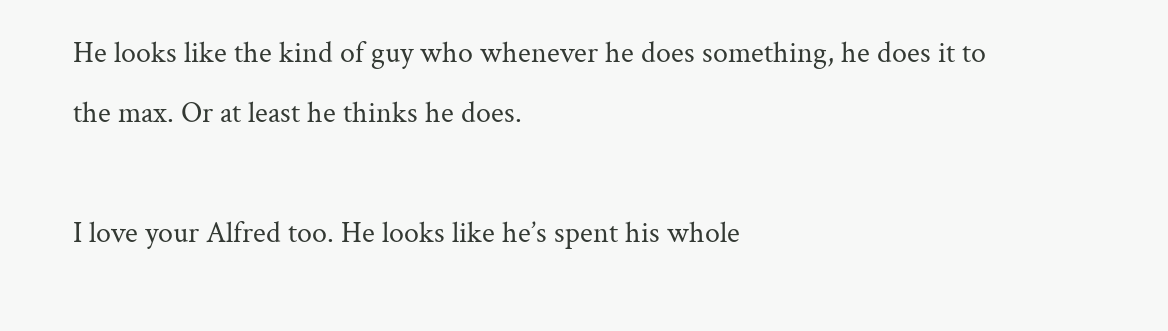He looks like the kind of guy who whenever he does something, he does it to the max. Or at least he thinks he does.

I love your Alfred too. He looks like he’s spent his whole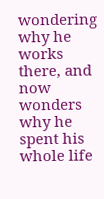wondering why he works there, and now wonders why he spent his whole life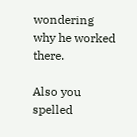wondering why he worked there.

Also you spelled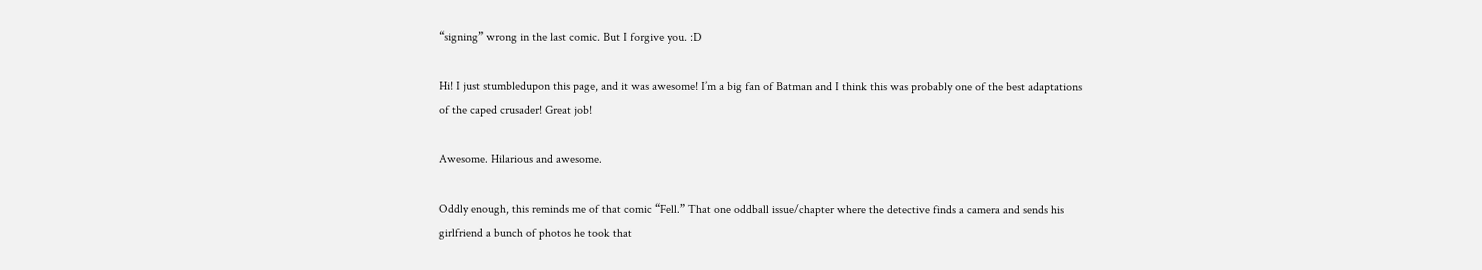“signing” wrong in the last comic. But I forgive you. :D

Hi! I just stumbledupon this page, and it was awesome! I’m a big fan of Batman and I think this was probably one of the best adaptations of the caped crusader! Great job!

Awesome. Hilarious and awesome.

Oddly enough, this reminds me of that comic “Fell.” That one oddball issue/chapter where the detective finds a camera and sends his girlfriend a bunch of photos he took that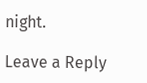night.

Leave a Reply